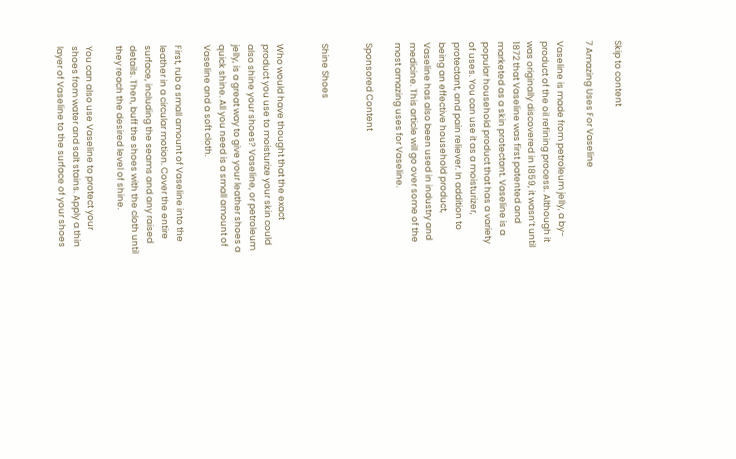Skip to content

7 Amazing Uses For Vaseline

Vaseline is made from petroleum jelly, a by-product of the oil refining process. Although it was originally discovered in 1859, it wasn’t until 1872 that Vaseline was first patented and marketed as a skin protectant. Vaseline is a popular household product that has a variety of uses. You can use it as a moisturizer, protectant, and pain reliever. In addition to being an effective household product, Vaseline has also been used in industry and medicine. This article will go over some of the most amazing uses for Vaseline.

Sponsored Content


Shine Shoes


Who would have thought that the exact product you use to moisturize your skin could also shine your shoes? Vaseline, or petroleum jelly, is a great way to give your leather shoes a quick shine. All you need is a small amount of Vaseline and a soft cloth.

First, rub a small amount of Vaseline into the leather in a circular motion. Cover the entire surface, including the seams and any raised details. Then, buff the shoes with the cloth until they reach the desired level of shine.

You can also use Vaseline to protect your shoes from water and salt stains. Apply a thin layer of Vaseline to the surface of your shoes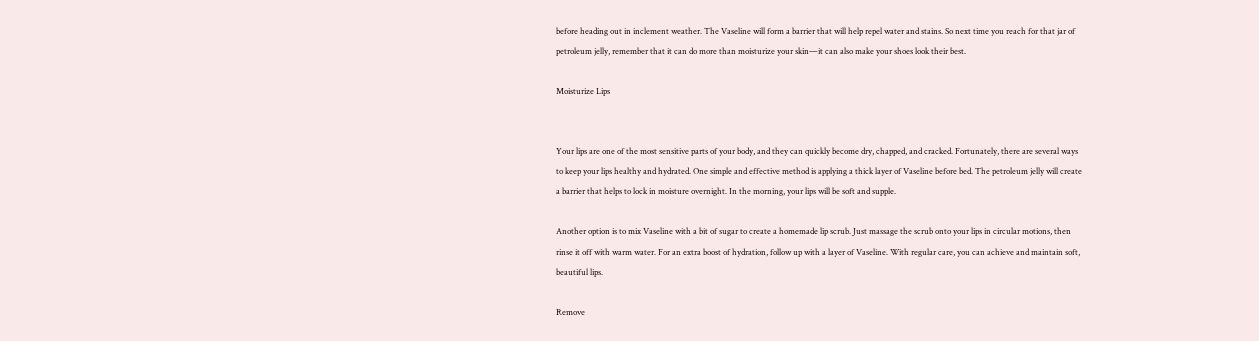before heading out in inclement weather. The Vaseline will form a barrier that will help repel water and stains. So next time you reach for that jar of petroleum jelly, remember that it can do more than moisturize your skin—it can also make your shoes look their best.

Moisturize Lips


Your lips are one of the most sensitive parts of your body, and they can quickly become dry, chapped, and cracked. Fortunately, there are several ways to keep your lips healthy and hydrated. One simple and effective method is applying a thick layer of Vaseline before bed. The petroleum jelly will create a barrier that helps to lock in moisture overnight. In the morning, your lips will be soft and supple.

Another option is to mix Vaseline with a bit of sugar to create a homemade lip scrub. Just massage the scrub onto your lips in circular motions, then rinse it off with warm water. For an extra boost of hydration, follow up with a layer of Vaseline. With regular care, you can achieve and maintain soft, beautiful lips.

Remove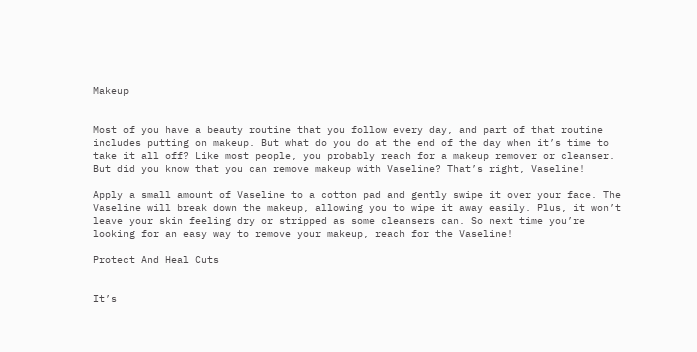Makeup


Most of you have a beauty routine that you follow every day, and part of that routine includes putting on makeup. But what do you do at the end of the day when it’s time to take it all off? Like most people, you probably reach for a makeup remover or cleanser. But did you know that you can remove makeup with Vaseline? That’s right, Vaseline!

Apply a small amount of Vaseline to a cotton pad and gently swipe it over your face. The Vaseline will break down the makeup, allowing you to wipe it away easily. Plus, it won’t leave your skin feeling dry or stripped as some cleansers can. So next time you’re looking for an easy way to remove your makeup, reach for the Vaseline!

Protect And Heal Cuts


It’s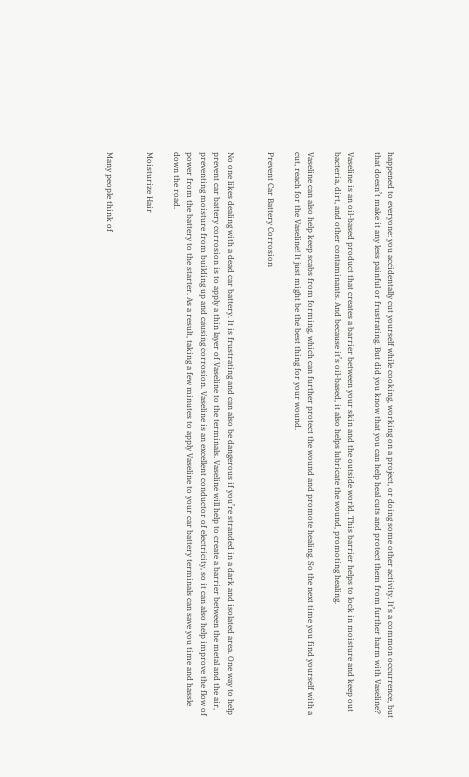happened to everyone: you accidentally cut yourself while cooking, working on a project, or doing some other activity. It’s a common occurrence, but that doesn’t make it any less painful or frustrating. But did you know that you can help heal cuts and protect them from further harm with Vaseline?

Vaseline is an oil-based product that creates a barrier between your skin and the outside world. This barrier helps to lock in moisture and keep out bacteria, dirt, and other contaminants. And because it’s oil-based, it also helps lubricate the wound, promoting healing.

Vaseline can also help keep scabs from forming, which can further protect the wound and promote healing. So the next time you find yourself with a cut, reach for the Vaseline! It just might be the best thing for your wound.

Prevent Car Battery Corrosion


No one likes dealing with a dead car battery. It is frustrating and can also be dangerous if you’re stranded in a dark and isolated area. One way to help prevent car battery corrosion is to apply a thin layer of Vaseline to the terminals. Vaseline will help to create a barrier between the metal and the air, preventing moisture from building up and causing corrosion. Vaseline is an excellent conductor of electricity, so it can also help improve the flow of power from the battery to the starter. As a result, taking a few minutes to apply Vaseline to your car battery terminals can save you time and hassle down the road.

Moisturize Hair


Many people think of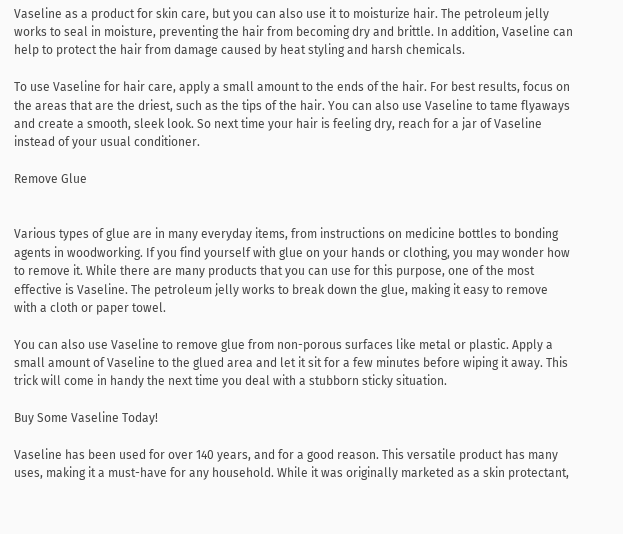Vaseline as a product for skin care, but you can also use it to moisturize hair. The petroleum jelly works to seal in moisture, preventing the hair from becoming dry and brittle. In addition, Vaseline can help to protect the hair from damage caused by heat styling and harsh chemicals.

To use Vaseline for hair care, apply a small amount to the ends of the hair. For best results, focus on the areas that are the driest, such as the tips of the hair. You can also use Vaseline to tame flyaways and create a smooth, sleek look. So next time your hair is feeling dry, reach for a jar of Vaseline instead of your usual conditioner.

Remove Glue


Various types of glue are in many everyday items, from instructions on medicine bottles to bonding agents in woodworking. If you find yourself with glue on your hands or clothing, you may wonder how to remove it. While there are many products that you can use for this purpose, one of the most effective is Vaseline. The petroleum jelly works to break down the glue, making it easy to remove with a cloth or paper towel.

You can also use Vaseline to remove glue from non-porous surfaces like metal or plastic. Apply a small amount of Vaseline to the glued area and let it sit for a few minutes before wiping it away. This trick will come in handy the next time you deal with a stubborn sticky situation.

Buy Some Vaseline Today!

Vaseline has been used for over 140 years, and for a good reason. This versatile product has many uses, making it a must-have for any household. While it was originally marketed as a skin protectant,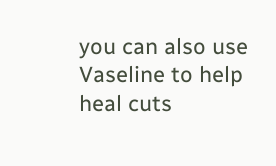you can also use Vaseline to help heal cuts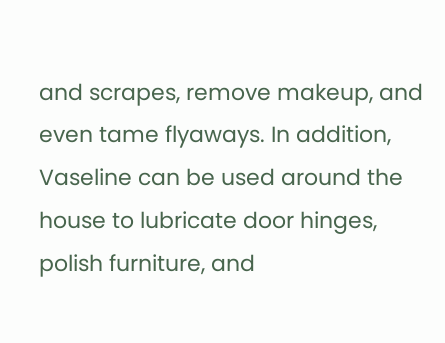and scrapes, remove makeup, and even tame flyaways. In addition, Vaseline can be used around the house to lubricate door hinges, polish furniture, and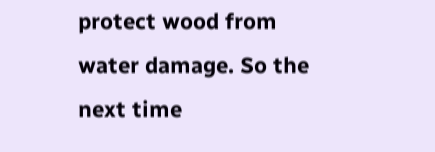protect wood from water damage. So the next time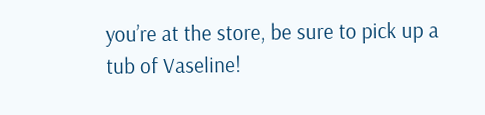you’re at the store, be sure to pick up a tub of Vaseline!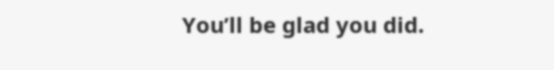You’ll be glad you did.